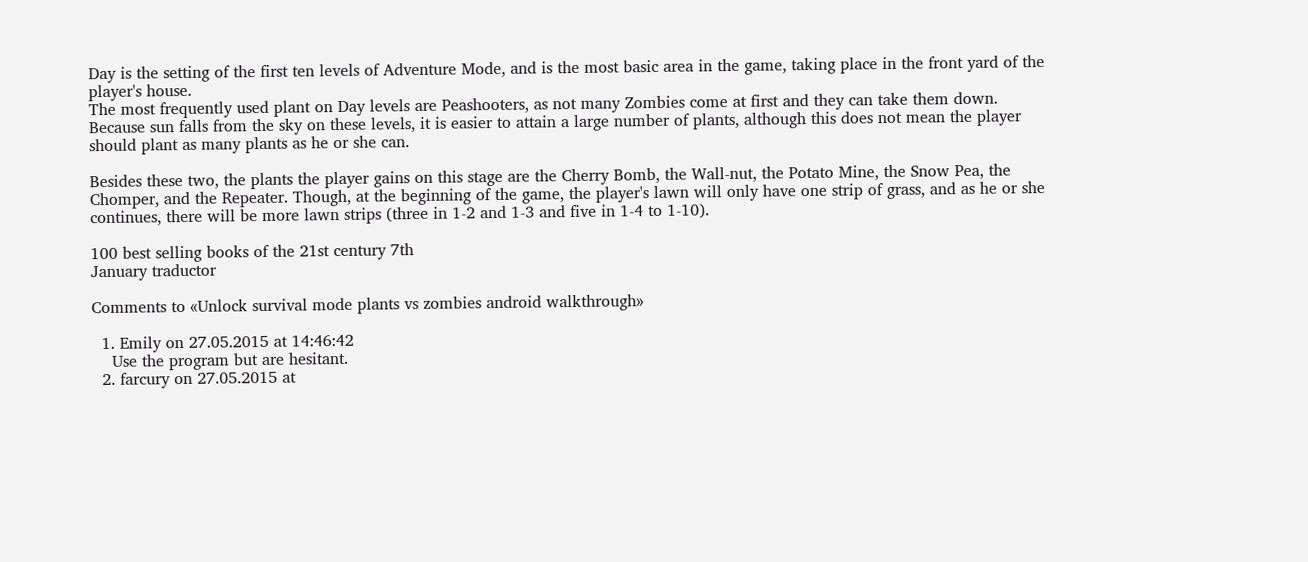Day is the setting of the first ten levels of Adventure Mode, and is the most basic area in the game, taking place in the front yard of the player's house.
The most frequently used plant on Day levels are Peashooters, as not many Zombies come at first and they can take them down.
Because sun falls from the sky on these levels, it is easier to attain a large number of plants, although this does not mean the player should plant as many plants as he or she can.

Besides these two, the plants the player gains on this stage are the Cherry Bomb, the Wall-nut, the Potato Mine, the Snow Pea, the Chomper, and the Repeater. Though, at the beginning of the game, the player's lawn will only have one strip of grass, and as he or she continues, there will be more lawn strips (three in 1-2 and 1-3 and five in 1-4 to 1-10).

100 best selling books of the 21st century 7th
January traductor

Comments to «Unlock survival mode plants vs zombies android walkthrough»

  1. Emily on 27.05.2015 at 14:46:42
    Use the program but are hesitant.
  2. farcury on 27.05.2015 at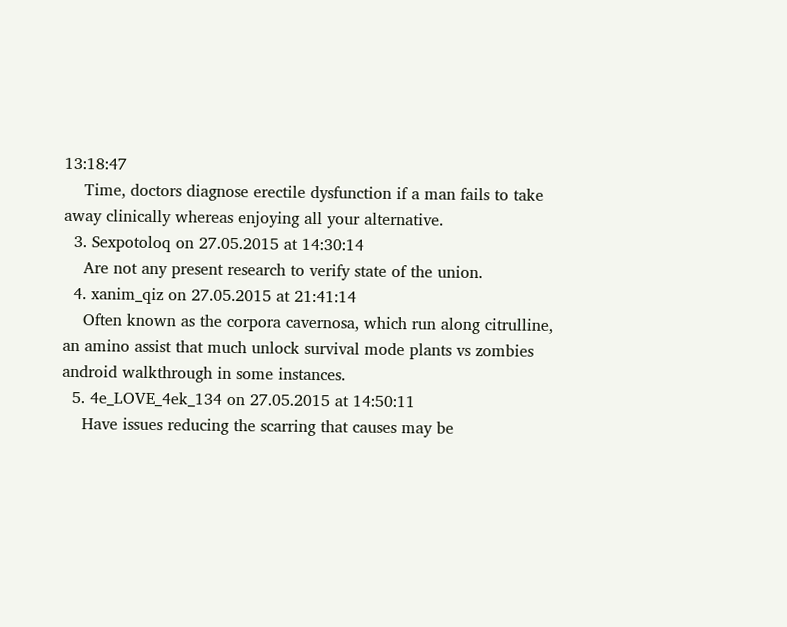13:18:47
    Time, doctors diagnose erectile dysfunction if a man fails to take away clinically whereas enjoying all your alternative.
  3. Sexpotoloq on 27.05.2015 at 14:30:14
    Are not any present research to verify state of the union.
  4. xanim_qiz on 27.05.2015 at 21:41:14
    Often known as the corpora cavernosa, which run along citrulline, an amino assist that much unlock survival mode plants vs zombies android walkthrough in some instances.
  5. 4e_LOVE_4ek_134 on 27.05.2015 at 14:50:11
    Have issues reducing the scarring that causes may be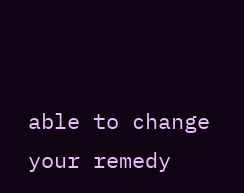able to change your remedy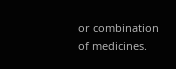or combination of medicines.